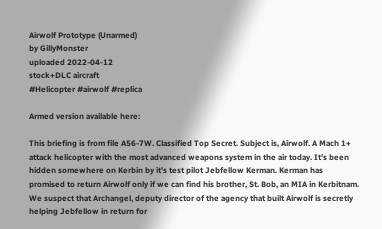Airwolf Prototype (Unarmed)
by GillyMonster
uploaded 2022-04-12
stock+DLC aircraft
#Helicopter #airwolf #replica

Armed version available here:

This briefing is from file A56-7W. Classified Top Secret. Subject is, Airwolf. A Mach 1+ attack helicopter with the most advanced weapons system in the air today. It’s been hidden somewhere on Kerbin by it’s test pilot Jebfellow Kerman. Kerman has promised to return Airwolf only if we can find his brother, St. Bob, an MIA in Kerbitnam. We suspect that Archangel, deputy director of the agency that built Airwolf is secretly helping Jebfellow in return for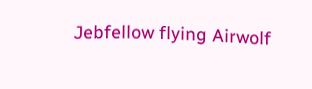Jebfellow flying Airwolf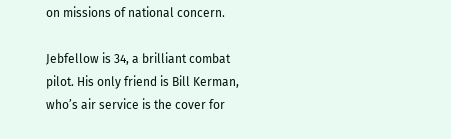on missions of national concern.

Jebfellow is 34, a brilliant combat pilot. His only friend is Bill Kerman, who’s air service is the cover for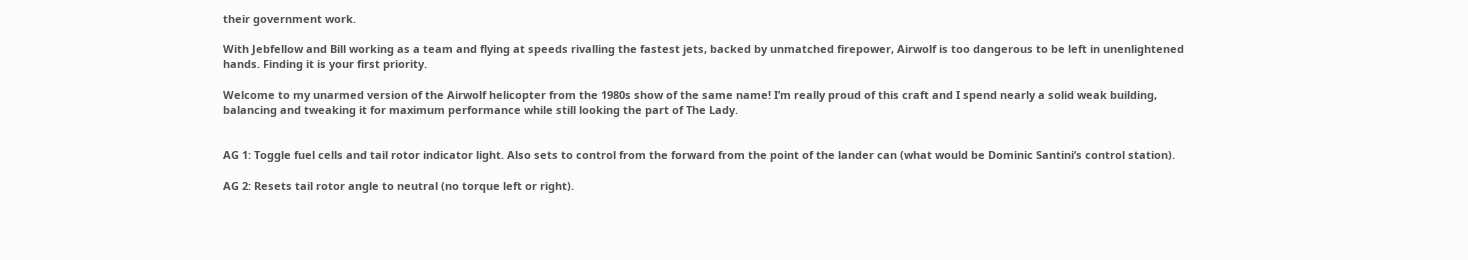their government work.

With Jebfellow and Bill working as a team and flying at speeds rivalling the fastest jets, backed by unmatched firepower, Airwolf is too dangerous to be left in unenlightened hands. Finding it is your first priority.

Welcome to my unarmed version of the Airwolf helicopter from the 1980s show of the same name! I’m really proud of this craft and I spend nearly a solid weak building, balancing and tweaking it for maximum performance while still looking the part of The Lady.


AG 1: Toggle fuel cells and tail rotor indicator light. Also sets to control from the forward from the point of the lander can (what would be Dominic Santini’s control station).

AG 2: Resets tail rotor angle to neutral (no torque left or right).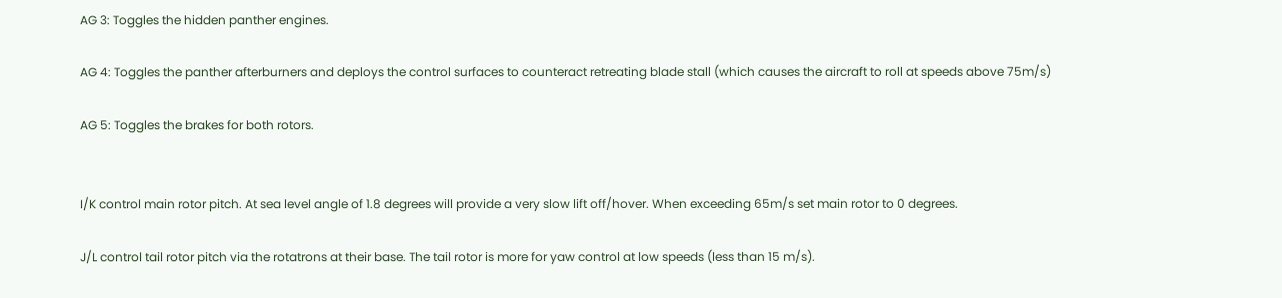AG 3: Toggles the hidden panther engines.

AG 4: Toggles the panther afterburners and deploys the control surfaces to counteract retreating blade stall (which causes the aircraft to roll at speeds above 75m/s)

AG 5: Toggles the brakes for both rotors.


I/K control main rotor pitch. At sea level angle of 1.8 degrees will provide a very slow lift off/hover. When exceeding 65m/s set main rotor to 0 degrees.

J/L control tail rotor pitch via the rotatrons at their base. The tail rotor is more for yaw control at low speeds (less than 15 m/s).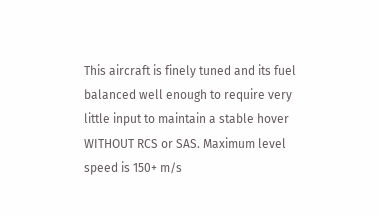This aircraft is finely tuned and its fuel balanced well enough to require very little input to maintain a stable hover WITHOUT RCS or SAS. Maximum level speed is 150+ m/s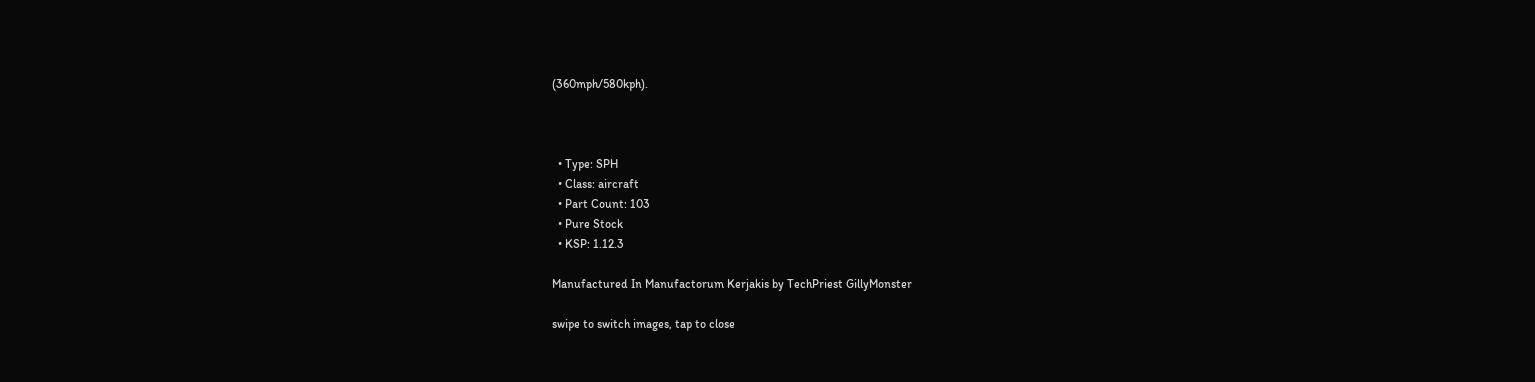(360mph/580kph).



  • Type: SPH
  • Class: aircraft
  • Part Count: 103
  • Pure Stock
  • KSP: 1.12.3

Manufactured In Manufactorum Kerjakis by TechPriest GillyMonster

swipe to switch images, tap to close